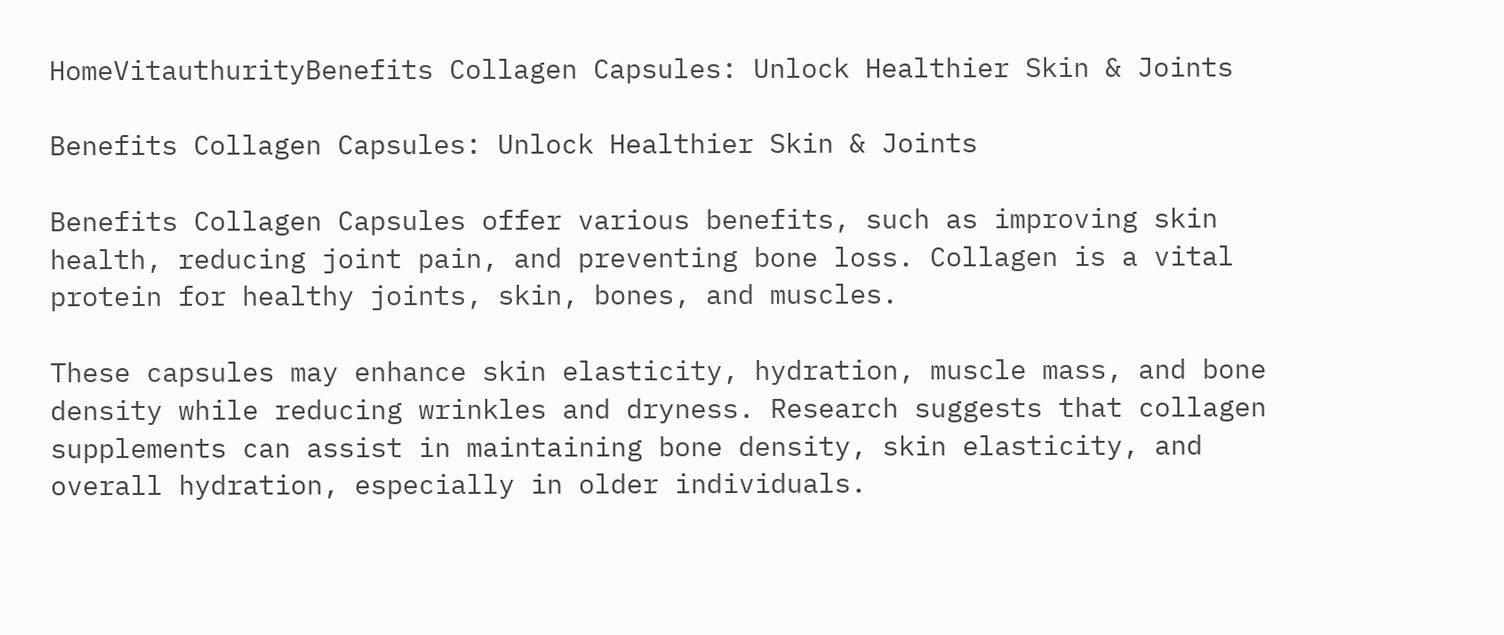HomeVitauthurityBenefits Collagen Capsules: Unlock Healthier Skin & Joints

Benefits Collagen Capsules: Unlock Healthier Skin & Joints

Benefits Collagen Capsules offer various benefits, such as improving skin health, reducing joint pain, and preventing bone loss. Collagen is a vital protein for healthy joints, skin, bones, and muscles.

These capsules may enhance skin elasticity, hydration, muscle mass, and bone density while reducing wrinkles and dryness. Research suggests that collagen supplements can assist in maintaining bone density, skin elasticity, and overall hydration, especially in older individuals.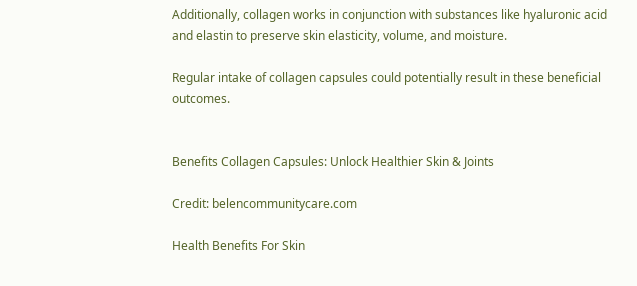Additionally, collagen works in conjunction with substances like hyaluronic acid and elastin to preserve skin elasticity, volume, and moisture.

Regular intake of collagen capsules could potentially result in these beneficial outcomes.


Benefits Collagen Capsules: Unlock Healthier Skin & Joints

Credit: belencommunitycare.com

Health Benefits For Skin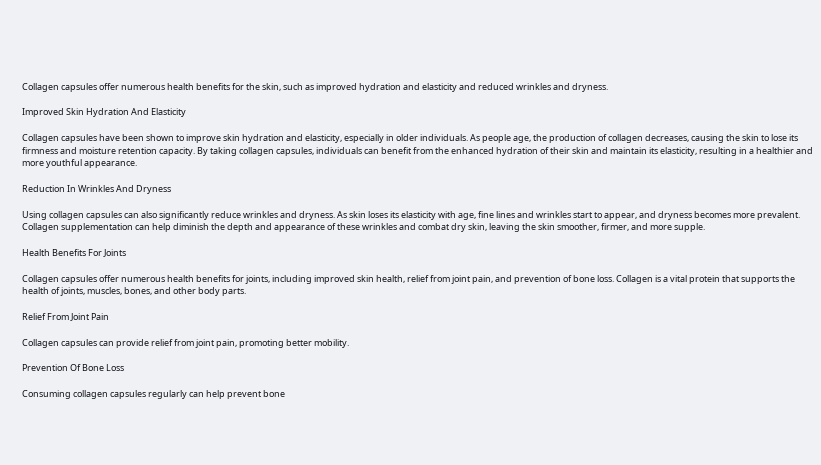Collagen capsules offer numerous health benefits for the skin, such as improved hydration and elasticity and reduced wrinkles and dryness.

Improved Skin Hydration And Elasticity

Collagen capsules have been shown to improve skin hydration and elasticity, especially in older individuals. As people age, the production of collagen decreases, causing the skin to lose its firmness and moisture retention capacity. By taking collagen capsules, individuals can benefit from the enhanced hydration of their skin and maintain its elasticity, resulting in a healthier and more youthful appearance.

Reduction In Wrinkles And Dryness

Using collagen capsules can also significantly reduce wrinkles and dryness. As skin loses its elasticity with age, fine lines and wrinkles start to appear, and dryness becomes more prevalent. Collagen supplementation can help diminish the depth and appearance of these wrinkles and combat dry skin, leaving the skin smoother, firmer, and more supple.

Health Benefits For Joints

Collagen capsules offer numerous health benefits for joints, including improved skin health, relief from joint pain, and prevention of bone loss. Collagen is a vital protein that supports the health of joints, muscles, bones, and other body parts.

Relief From Joint Pain

Collagen capsules can provide relief from joint pain, promoting better mobility.

Prevention Of Bone Loss

Consuming collagen capsules regularly can help prevent bone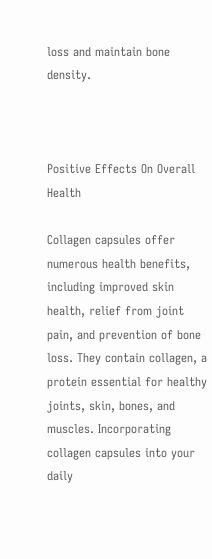loss and maintain bone density.



Positive Effects On Overall Health

Collagen capsules offer numerous health benefits, including improved skin health, relief from joint pain, and prevention of bone loss. They contain collagen, a protein essential for healthy joints, skin, bones, and muscles. Incorporating collagen capsules into your daily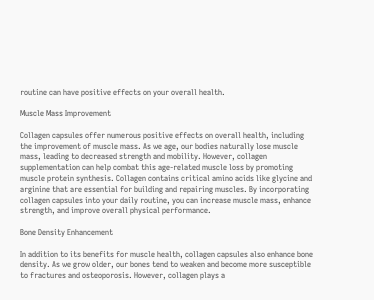routine can have positive effects on your overall health.

Muscle Mass Improvement

Collagen capsules offer numerous positive effects on overall health, including the improvement of muscle mass. As we age, our bodies naturally lose muscle mass, leading to decreased strength and mobility. However, collagen supplementation can help combat this age-related muscle loss by promoting muscle protein synthesis. Collagen contains critical amino acids like glycine and arginine that are essential for building and repairing muscles. By incorporating collagen capsules into your daily routine, you can increase muscle mass, enhance strength, and improve overall physical performance.

Bone Density Enhancement

In addition to its benefits for muscle health, collagen capsules also enhance bone density. As we grow older, our bones tend to weaken and become more susceptible to fractures and osteoporosis. However, collagen plays a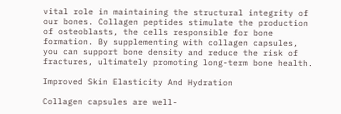vital role in maintaining the structural integrity of our bones. Collagen peptides stimulate the production of osteoblasts, the cells responsible for bone formation. By supplementing with collagen capsules, you can support bone density and reduce the risk of fractures, ultimately promoting long-term bone health.

Improved Skin Elasticity And Hydration

Collagen capsules are well-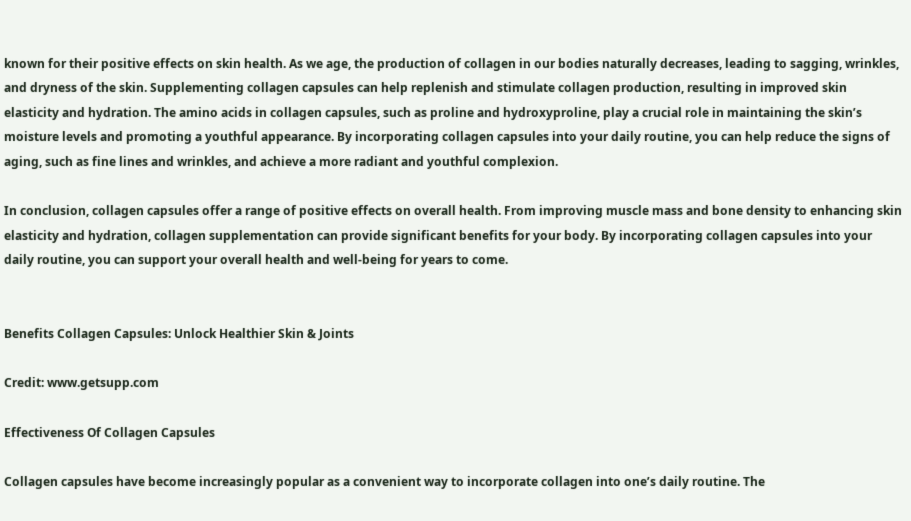known for their positive effects on skin health. As we age, the production of collagen in our bodies naturally decreases, leading to sagging, wrinkles, and dryness of the skin. Supplementing collagen capsules can help replenish and stimulate collagen production, resulting in improved skin elasticity and hydration. The amino acids in collagen capsules, such as proline and hydroxyproline, play a crucial role in maintaining the skin’s moisture levels and promoting a youthful appearance. By incorporating collagen capsules into your daily routine, you can help reduce the signs of aging, such as fine lines and wrinkles, and achieve a more radiant and youthful complexion.

In conclusion, collagen capsules offer a range of positive effects on overall health. From improving muscle mass and bone density to enhancing skin elasticity and hydration, collagen supplementation can provide significant benefits for your body. By incorporating collagen capsules into your daily routine, you can support your overall health and well-being for years to come.


Benefits Collagen Capsules: Unlock Healthier Skin & Joints

Credit: www.getsupp.com

Effectiveness Of Collagen Capsules

Collagen capsules have become increasingly popular as a convenient way to incorporate collagen into one’s daily routine. The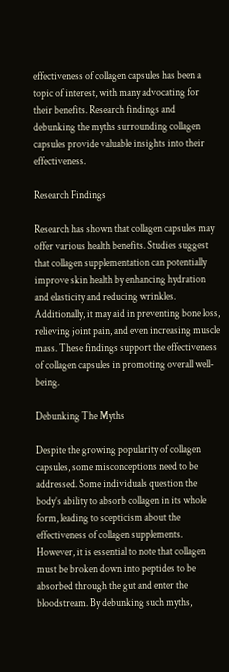effectiveness of collagen capsules has been a topic of interest, with many advocating for their benefits. Research findings and debunking the myths surrounding collagen capsules provide valuable insights into their effectiveness.

Research Findings

Research has shown that collagen capsules may offer various health benefits. Studies suggest that collagen supplementation can potentially improve skin health by enhancing hydration and elasticity and reducing wrinkles. Additionally, it may aid in preventing bone loss, relieving joint pain, and even increasing muscle mass. These findings support the effectiveness of collagen capsules in promoting overall well-being.

Debunking The Myths

Despite the growing popularity of collagen capsules, some misconceptions need to be addressed. Some individuals question the body’s ability to absorb collagen in its whole form, leading to scepticism about the effectiveness of collagen supplements. However, it is essential to note that collagen must be broken down into peptides to be absorbed through the gut and enter the bloodstream. By debunking such myths,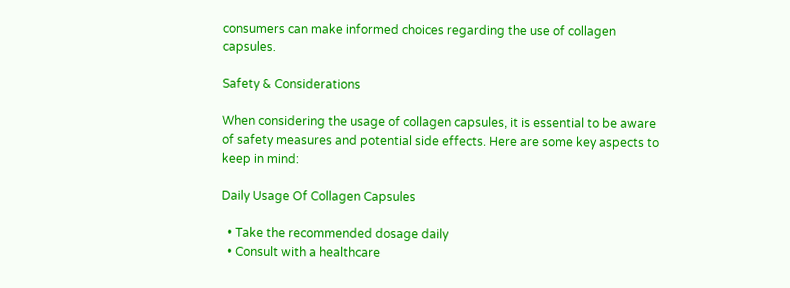consumers can make informed choices regarding the use of collagen capsules.

Safety & Considerations

When considering the usage of collagen capsules, it is essential to be aware of safety measures and potential side effects. Here are some key aspects to keep in mind:

Daily Usage Of Collagen Capsules

  • Take the recommended dosage daily
  • Consult with a healthcare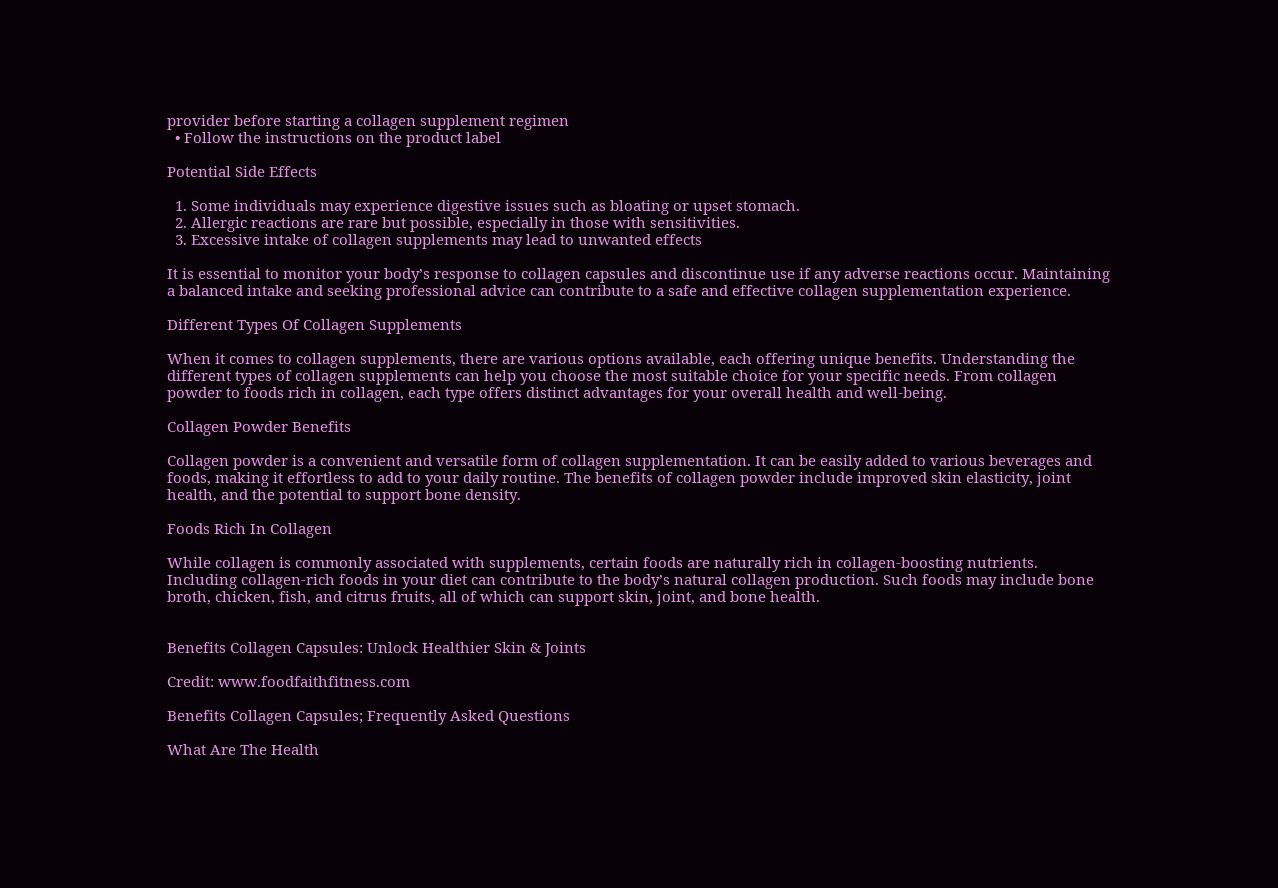provider before starting a collagen supplement regimen
  • Follow the instructions on the product label

Potential Side Effects

  1. Some individuals may experience digestive issues such as bloating or upset stomach.
  2. Allergic reactions are rare but possible, especially in those with sensitivities.
  3. Excessive intake of collagen supplements may lead to unwanted effects

It is essential to monitor your body’s response to collagen capsules and discontinue use if any adverse reactions occur. Maintaining a balanced intake and seeking professional advice can contribute to a safe and effective collagen supplementation experience.

Different Types Of Collagen Supplements

When it comes to collagen supplements, there are various options available, each offering unique benefits. Understanding the different types of collagen supplements can help you choose the most suitable choice for your specific needs. From collagen powder to foods rich in collagen, each type offers distinct advantages for your overall health and well-being.

Collagen Powder Benefits

Collagen powder is a convenient and versatile form of collagen supplementation. It can be easily added to various beverages and foods, making it effortless to add to your daily routine. The benefits of collagen powder include improved skin elasticity, joint health, and the potential to support bone density.

Foods Rich In Collagen

While collagen is commonly associated with supplements, certain foods are naturally rich in collagen-boosting nutrients. Including collagen-rich foods in your diet can contribute to the body’s natural collagen production. Such foods may include bone broth, chicken, fish, and citrus fruits, all of which can support skin, joint, and bone health.


Benefits Collagen Capsules: Unlock Healthier Skin & Joints

Credit: www.foodfaithfitness.com

Benefits Collagen Capsules; Frequently Asked Questions

What Are The Health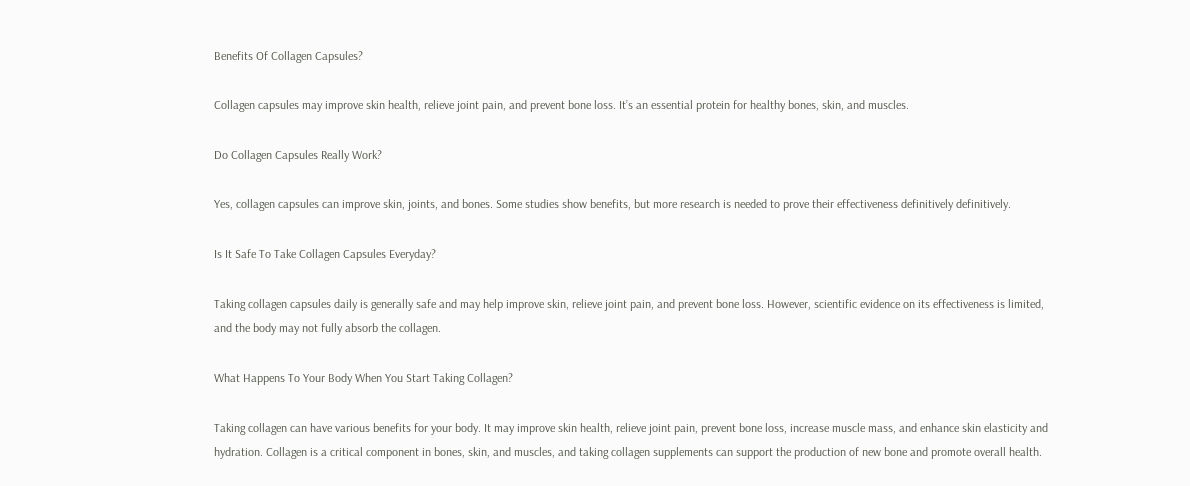Benefits Of Collagen Capsules?

Collagen capsules may improve skin health, relieve joint pain, and prevent bone loss. It’s an essential protein for healthy bones, skin, and muscles.

Do Collagen Capsules Really Work?

Yes, collagen capsules can improve skin, joints, and bones. Some studies show benefits, but more research is needed to prove their effectiveness definitively definitively.

Is It Safe To Take Collagen Capsules Everyday?

Taking collagen capsules daily is generally safe and may help improve skin, relieve joint pain, and prevent bone loss. However, scientific evidence on its effectiveness is limited, and the body may not fully absorb the collagen.

What Happens To Your Body When You Start Taking Collagen?

Taking collagen can have various benefits for your body. It may improve skin health, relieve joint pain, prevent bone loss, increase muscle mass, and enhance skin elasticity and hydration. Collagen is a critical component in bones, skin, and muscles, and taking collagen supplements can support the production of new bone and promote overall health.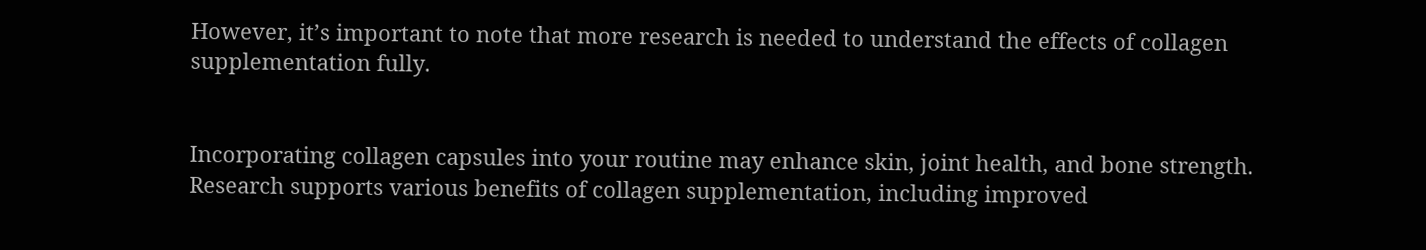However, it’s important to note that more research is needed to understand the effects of collagen supplementation fully.


Incorporating collagen capsules into your routine may enhance skin, joint health, and bone strength. Research supports various benefits of collagen supplementation, including improved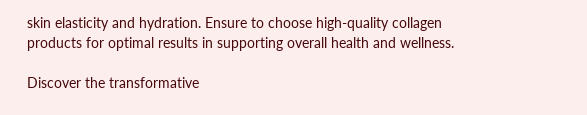skin elasticity and hydration. Ensure to choose high-quality collagen products for optimal results in supporting overall health and wellness.

Discover the transformative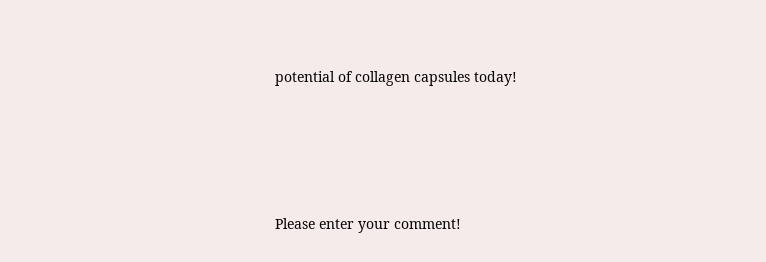potential of collagen capsules today!




Please enter your comment!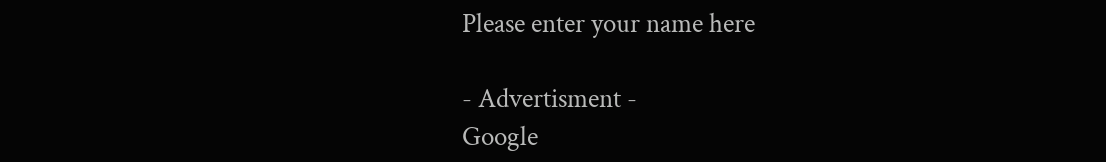Please enter your name here

- Advertisment -
Google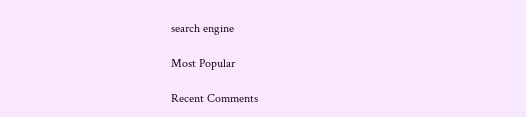search engine

Most Popular

Recent Comments